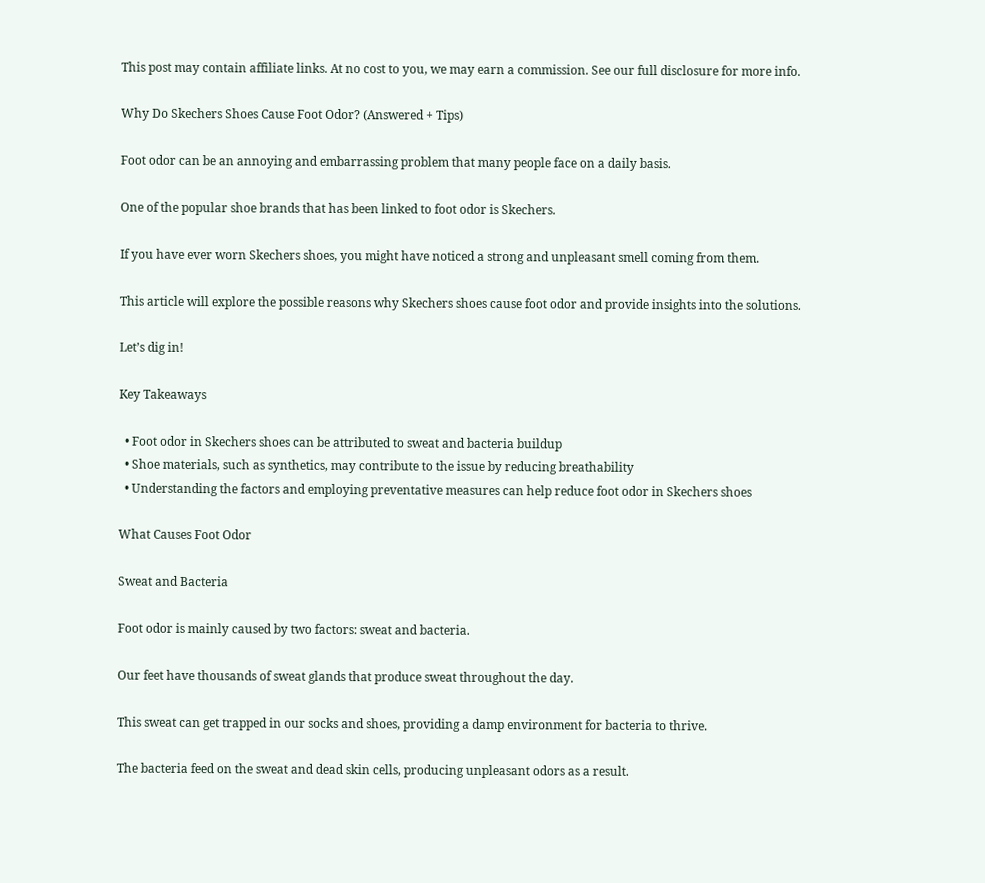This post may contain affiliate links. At no cost to you, we may earn a commission. See our full disclosure for more info.

Why Do Skechers Shoes Cause Foot Odor? (Answered + Tips)

Foot odor can be an annoying and embarrassing problem that many people face on a daily basis.

One of the popular shoe brands that has been linked to foot odor is Skechers.

If you have ever worn Skechers shoes, you might have noticed a strong and unpleasant smell coming from them.

This article will explore the possible reasons why Skechers shoes cause foot odor and provide insights into the solutions.

Let’s dig in!

Key Takeaways

  • Foot odor in Skechers shoes can be attributed to sweat and bacteria buildup
  • Shoe materials, such as synthetics, may contribute to the issue by reducing breathability
  • Understanding the factors and employing preventative measures can help reduce foot odor in Skechers shoes

What Causes Foot Odor

Sweat and Bacteria

Foot odor is mainly caused by two factors: sweat and bacteria.

Our feet have thousands of sweat glands that produce sweat throughout the day.

This sweat can get trapped in our socks and shoes, providing a damp environment for bacteria to thrive.

The bacteria feed on the sweat and dead skin cells, producing unpleasant odors as a result.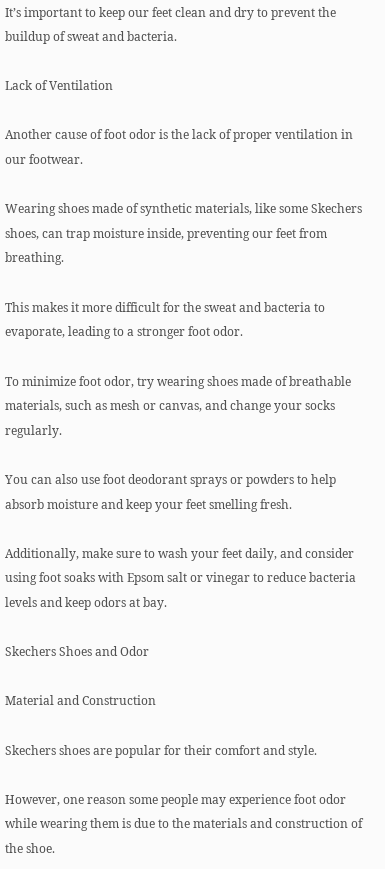It’s important to keep our feet clean and dry to prevent the buildup of sweat and bacteria.

Lack of Ventilation

Another cause of foot odor is the lack of proper ventilation in our footwear.

Wearing shoes made of synthetic materials, like some Skechers shoes, can trap moisture inside, preventing our feet from breathing.

This makes it more difficult for the sweat and bacteria to evaporate, leading to a stronger foot odor.

To minimize foot odor, try wearing shoes made of breathable materials, such as mesh or canvas, and change your socks regularly.

You can also use foot deodorant sprays or powders to help absorb moisture and keep your feet smelling fresh.

Additionally, make sure to wash your feet daily, and consider using foot soaks with Epsom salt or vinegar to reduce bacteria levels and keep odors at bay.

Skechers Shoes and Odor

Material and Construction

Skechers shoes are popular for their comfort and style.

However, one reason some people may experience foot odor while wearing them is due to the materials and construction of the shoe.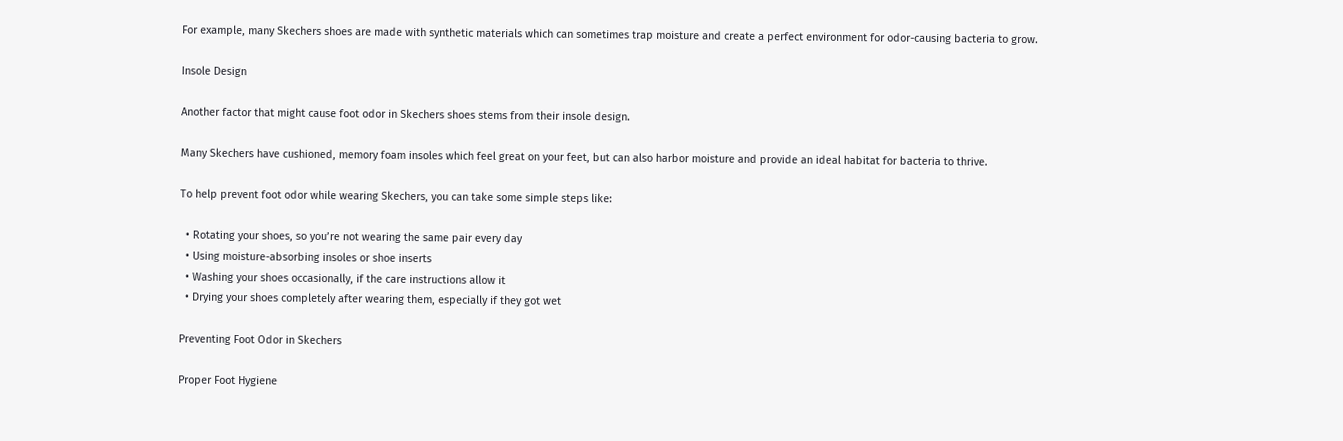For example, many Skechers shoes are made with synthetic materials which can sometimes trap moisture and create a perfect environment for odor-causing bacteria to grow.

Insole Design

Another factor that might cause foot odor in Skechers shoes stems from their insole design.

Many Skechers have cushioned, memory foam insoles which feel great on your feet, but can also harbor moisture and provide an ideal habitat for bacteria to thrive.

To help prevent foot odor while wearing Skechers, you can take some simple steps like:

  • Rotating your shoes, so you’re not wearing the same pair every day
  • Using moisture-absorbing insoles or shoe inserts
  • Washing your shoes occasionally, if the care instructions allow it
  • Drying your shoes completely after wearing them, especially if they got wet

Preventing Foot Odor in Skechers

Proper Foot Hygiene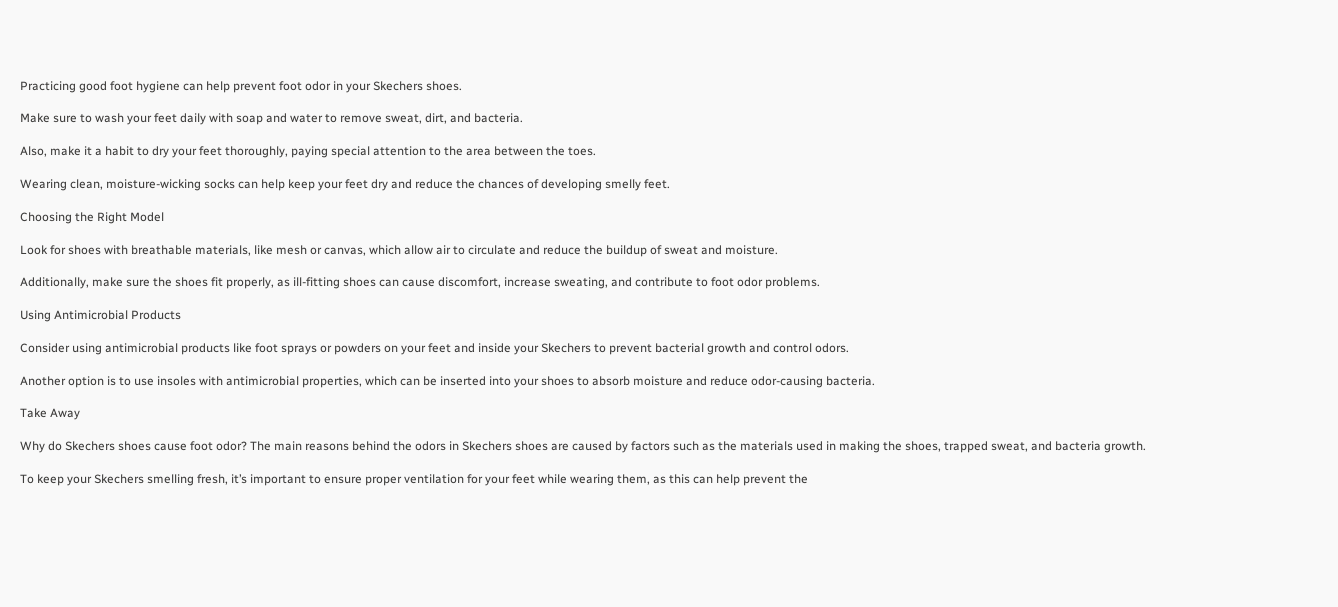Practicing good foot hygiene can help prevent foot odor in your Skechers shoes.

Make sure to wash your feet daily with soap and water to remove sweat, dirt, and bacteria.

Also, make it a habit to dry your feet thoroughly, paying special attention to the area between the toes.

Wearing clean, moisture-wicking socks can help keep your feet dry and reduce the chances of developing smelly feet.

Choosing the Right Model

Look for shoes with breathable materials, like mesh or canvas, which allow air to circulate and reduce the buildup of sweat and moisture.

Additionally, make sure the shoes fit properly, as ill-fitting shoes can cause discomfort, increase sweating, and contribute to foot odor problems.

Using Antimicrobial Products

Consider using antimicrobial products like foot sprays or powders on your feet and inside your Skechers to prevent bacterial growth and control odors.

Another option is to use insoles with antimicrobial properties, which can be inserted into your shoes to absorb moisture and reduce odor-causing bacteria.

Take Away

Why do Skechers shoes cause foot odor? The main reasons behind the odors in Skechers shoes are caused by factors such as the materials used in making the shoes, trapped sweat, and bacteria growth.

To keep your Skechers smelling fresh, it’s important to ensure proper ventilation for your feet while wearing them, as this can help prevent the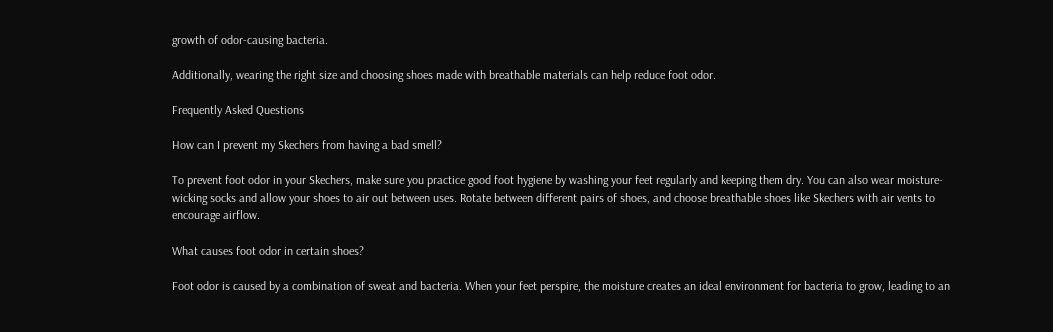growth of odor-causing bacteria.

Additionally, wearing the right size and choosing shoes made with breathable materials can help reduce foot odor.

Frequently Asked Questions

How can I prevent my Skechers from having a bad smell?

To prevent foot odor in your Skechers, make sure you practice good foot hygiene by washing your feet regularly and keeping them dry. You can also wear moisture-wicking socks and allow your shoes to air out between uses. Rotate between different pairs of shoes, and choose breathable shoes like Skechers with air vents to encourage airflow.

What causes foot odor in certain shoes?

Foot odor is caused by a combination of sweat and bacteria. When your feet perspire, the moisture creates an ideal environment for bacteria to grow, leading to an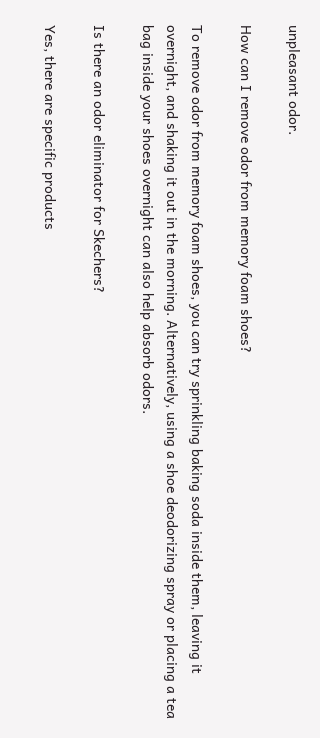unpleasant odor.

How can I remove odor from memory foam shoes?

To remove odor from memory foam shoes, you can try sprinkling baking soda inside them, leaving it overnight, and shaking it out in the morning. Alternatively, using a shoe deodorizing spray or placing a tea bag inside your shoes overnight can also help absorb odors.

Is there an odor eliminator for Skechers?

Yes, there are specific products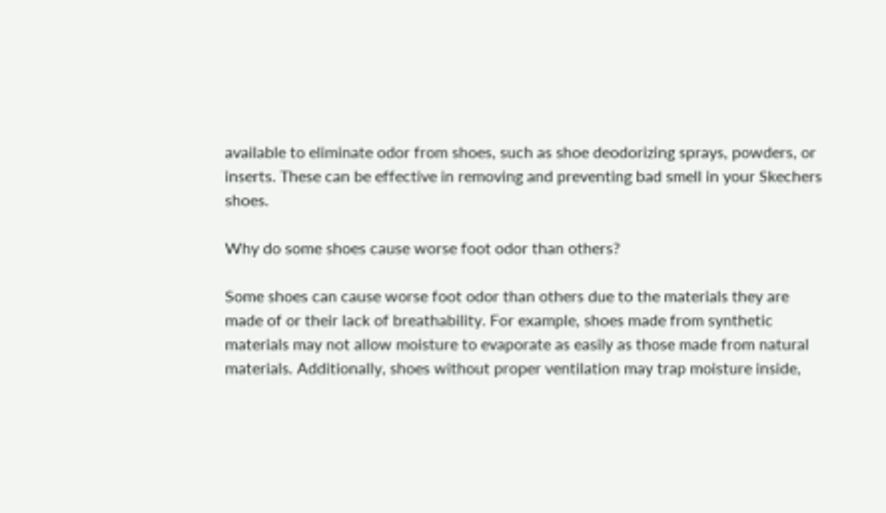available to eliminate odor from shoes, such as shoe deodorizing sprays, powders, or inserts. These can be effective in removing and preventing bad smell in your Skechers shoes.

Why do some shoes cause worse foot odor than others?

Some shoes can cause worse foot odor than others due to the materials they are made of or their lack of breathability. For example, shoes made from synthetic materials may not allow moisture to evaporate as easily as those made from natural materials. Additionally, shoes without proper ventilation may trap moisture inside,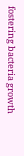fostering bacteria growth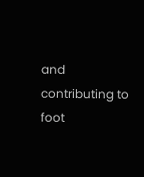and contributing to foot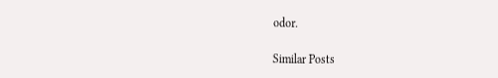odor.

Similar Posts